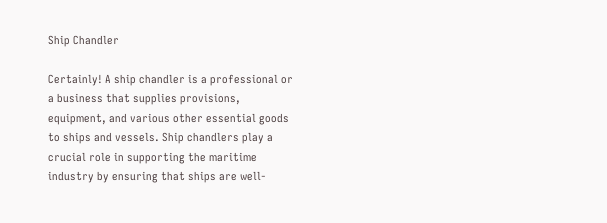Ship Chandler

Certainly! A ship chandler is a professional or a business that supplies provisions, equipment, and various other essential goods to ships and vessels. Ship chandlers play a crucial role in supporting the maritime industry by ensuring that ships are well-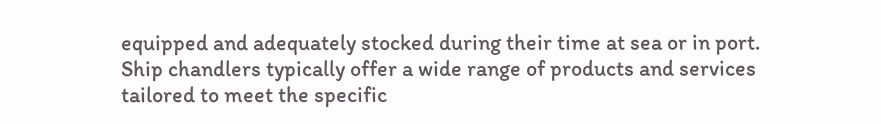equipped and adequately stocked during their time at sea or in port.
Ship chandlers typically offer a wide range of products and services tailored to meet the specific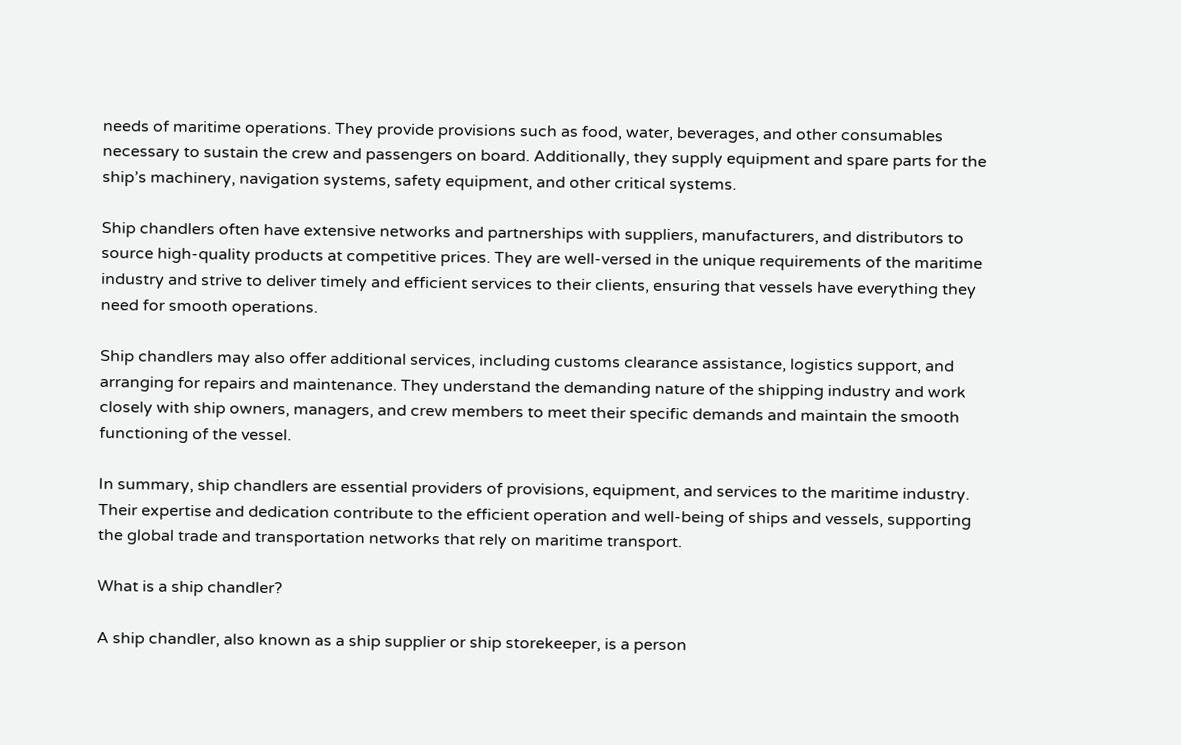needs of maritime operations. They provide provisions such as food, water, beverages, and other consumables necessary to sustain the crew and passengers on board. Additionally, they supply equipment and spare parts for the ship’s machinery, navigation systems, safety equipment, and other critical systems.

Ship chandlers often have extensive networks and partnerships with suppliers, manufacturers, and distributors to source high-quality products at competitive prices. They are well-versed in the unique requirements of the maritime industry and strive to deliver timely and efficient services to their clients, ensuring that vessels have everything they need for smooth operations.

Ship chandlers may also offer additional services, including customs clearance assistance, logistics support, and arranging for repairs and maintenance. They understand the demanding nature of the shipping industry and work closely with ship owners, managers, and crew members to meet their specific demands and maintain the smooth functioning of the vessel.

In summary, ship chandlers are essential providers of provisions, equipment, and services to the maritime industry. Their expertise and dedication contribute to the efficient operation and well-being of ships and vessels, supporting the global trade and transportation networks that rely on maritime transport.

What is a ship chandler?

A ship chandler, also known as a ship supplier or ship storekeeper, is a person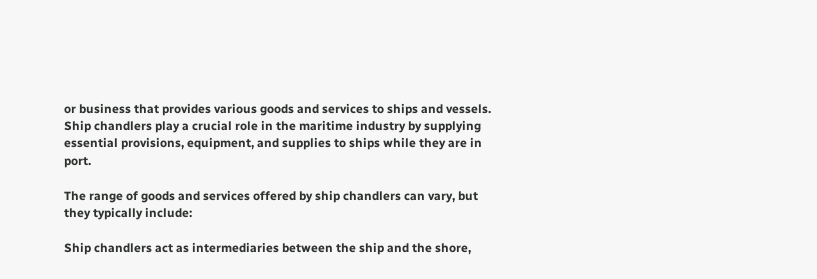or business that provides various goods and services to ships and vessels. Ship chandlers play a crucial role in the maritime industry by supplying essential provisions, equipment, and supplies to ships while they are in port.

The range of goods and services offered by ship chandlers can vary, but they typically include:

Ship chandlers act as intermediaries between the ship and the shore,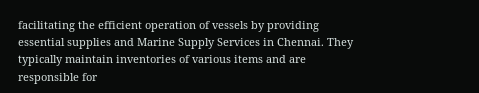facilitating the efficient operation of vessels by providing essential supplies and Marine Supply Services in Chennai. They typically maintain inventories of various items and are responsible for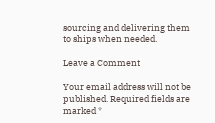sourcing and delivering them to ships when needed.

Leave a Comment

Your email address will not be published. Required fields are marked *